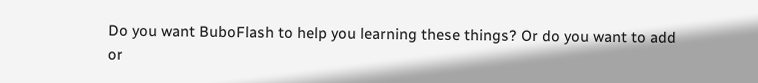Do you want BuboFlash to help you learning these things? Or do you want to add or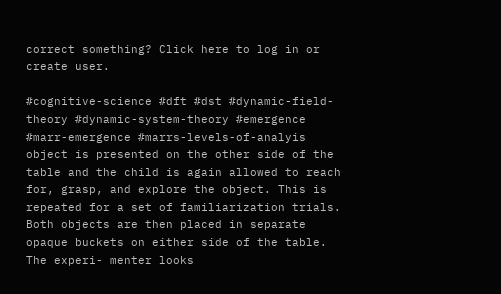correct something? Click here to log in or create user.

#cognitive-science #dft #dst #dynamic-field-theory #dynamic-system-theory #emergence #marr-emergence #marrs-levels-of-analyis
object is presented on the other side of the table and the child is again allowed to reach for, grasp, and explore the object. This is repeated for a set of familiarization trials. Both objects are then placed in separate opaque buckets on either side of the table. The experi- menter looks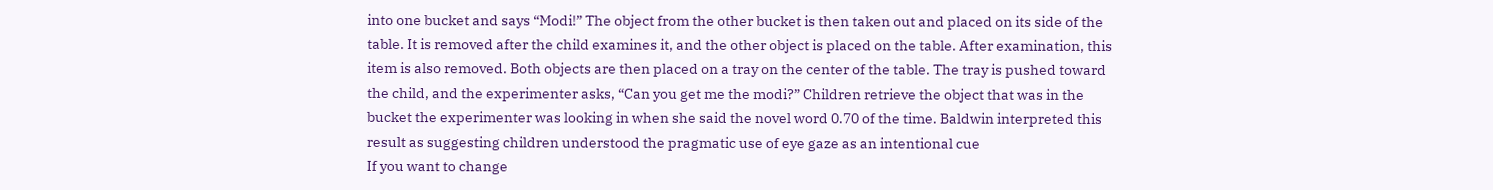into one bucket and says “Modi!” The object from the other bucket is then taken out and placed on its side of the table. It is removed after the child examines it, and the other object is placed on the table. After examination, this item is also removed. Both objects are then placed on a tray on the center of the table. The tray is pushed toward the child, and the experimenter asks, “Can you get me the modi?” Children retrieve the object that was in the bucket the experimenter was looking in when she said the novel word 0.70 of the time. Baldwin interpreted this result as suggesting children understood the pragmatic use of eye gaze as an intentional cue
If you want to change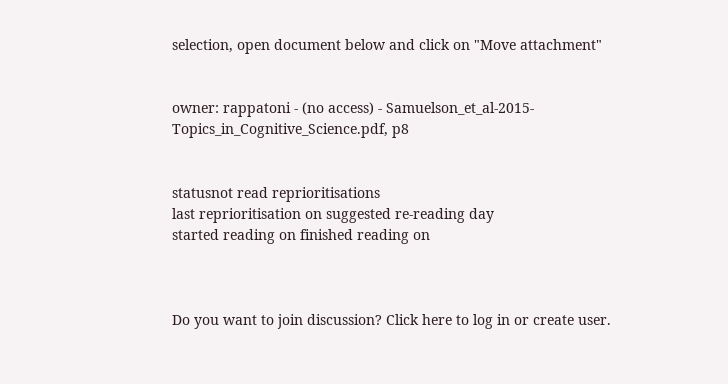selection, open document below and click on "Move attachment"


owner: rappatoni - (no access) - Samuelson_et_al-2015-Topics_in_Cognitive_Science.pdf, p8


statusnot read reprioritisations
last reprioritisation on suggested re-reading day
started reading on finished reading on



Do you want to join discussion? Click here to log in or create user.